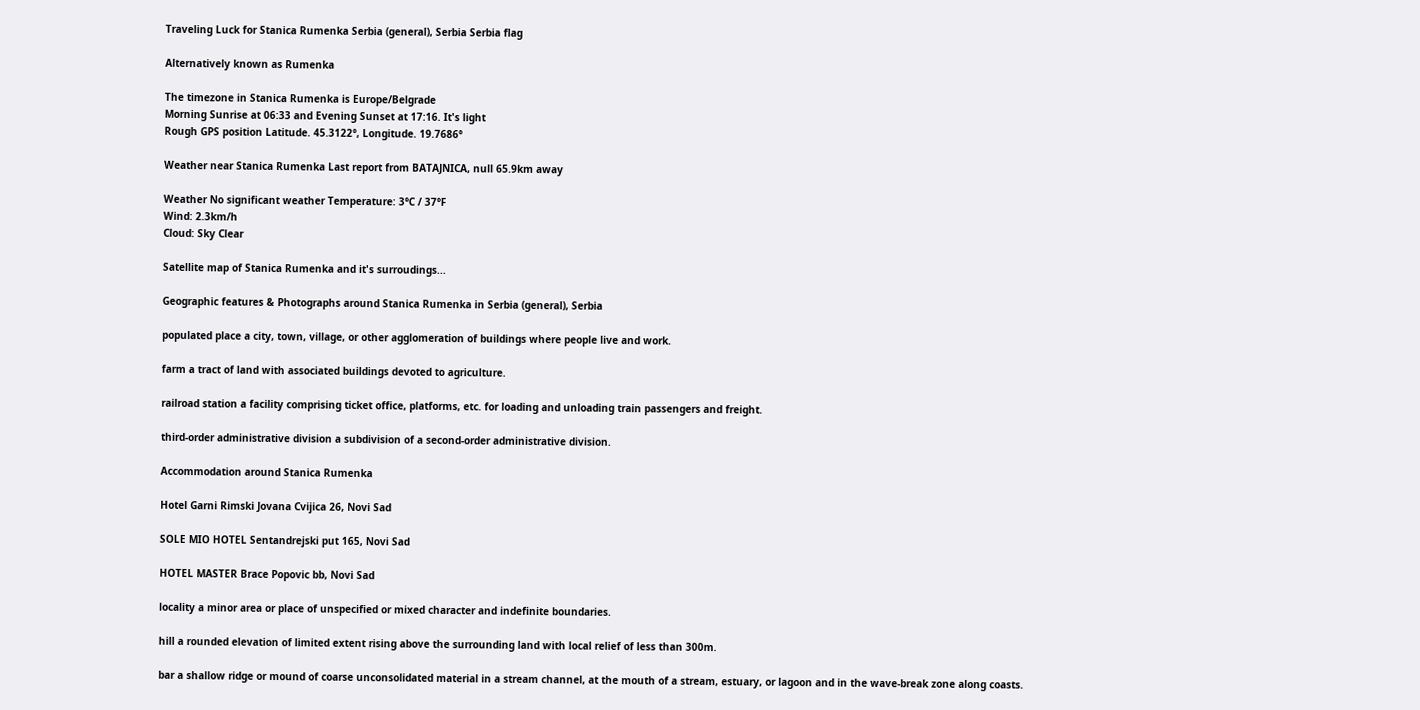Traveling Luck for Stanica Rumenka Serbia (general), Serbia Serbia flag

Alternatively known as Rumenka

The timezone in Stanica Rumenka is Europe/Belgrade
Morning Sunrise at 06:33 and Evening Sunset at 17:16. It's light
Rough GPS position Latitude. 45.3122°, Longitude. 19.7686°

Weather near Stanica Rumenka Last report from BATAJNICA, null 65.9km away

Weather No significant weather Temperature: 3°C / 37°F
Wind: 2.3km/h
Cloud: Sky Clear

Satellite map of Stanica Rumenka and it's surroudings...

Geographic features & Photographs around Stanica Rumenka in Serbia (general), Serbia

populated place a city, town, village, or other agglomeration of buildings where people live and work.

farm a tract of land with associated buildings devoted to agriculture.

railroad station a facility comprising ticket office, platforms, etc. for loading and unloading train passengers and freight.

third-order administrative division a subdivision of a second-order administrative division.

Accommodation around Stanica Rumenka

Hotel Garni Rimski Jovana Cvijica 26, Novi Sad

SOLE MIO HOTEL Sentandrejski put 165, Novi Sad

HOTEL MASTER Brace Popovic bb, Novi Sad

locality a minor area or place of unspecified or mixed character and indefinite boundaries.

hill a rounded elevation of limited extent rising above the surrounding land with local relief of less than 300m.

bar a shallow ridge or mound of coarse unconsolidated material in a stream channel, at the mouth of a stream, estuary, or lagoon and in the wave-break zone along coasts.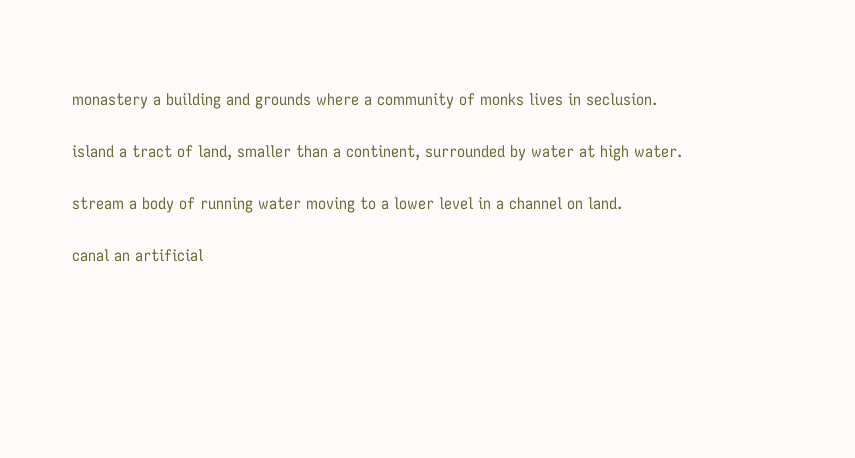monastery a building and grounds where a community of monks lives in seclusion.

island a tract of land, smaller than a continent, surrounded by water at high water.

stream a body of running water moving to a lower level in a channel on land.

canal an artificial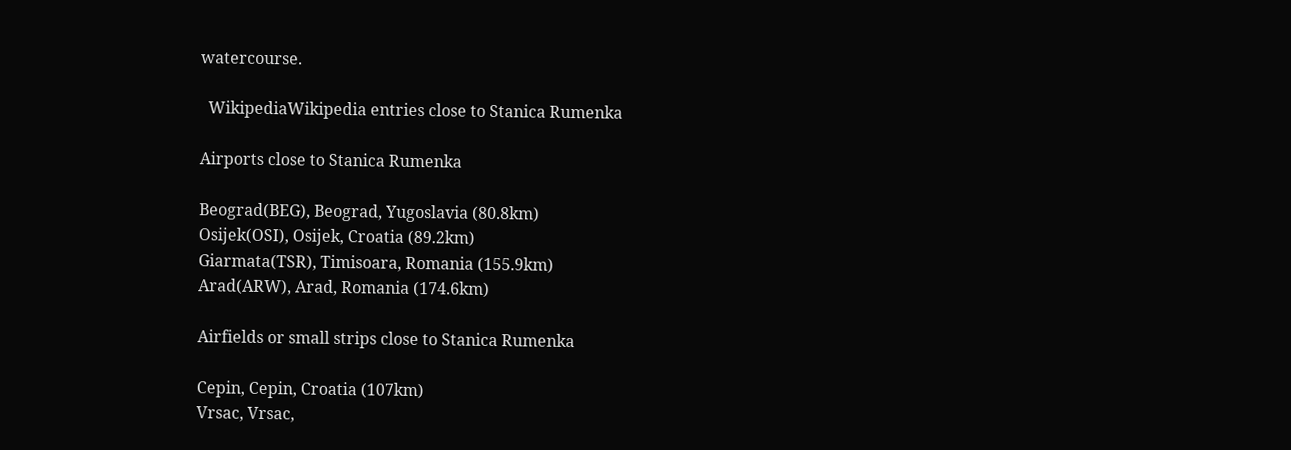watercourse.

  WikipediaWikipedia entries close to Stanica Rumenka

Airports close to Stanica Rumenka

Beograd(BEG), Beograd, Yugoslavia (80.8km)
Osijek(OSI), Osijek, Croatia (89.2km)
Giarmata(TSR), Timisoara, Romania (155.9km)
Arad(ARW), Arad, Romania (174.6km)

Airfields or small strips close to Stanica Rumenka

Cepin, Cepin, Croatia (107km)
Vrsac, Vrsac,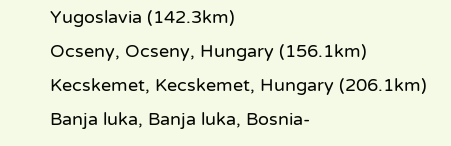Yugoslavia (142.3km)
Ocseny, Ocseny, Hungary (156.1km)
Kecskemet, Kecskemet, Hungary (206.1km)
Banja luka, Banja luka, Bosnia-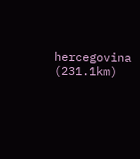hercegovina (231.1km)